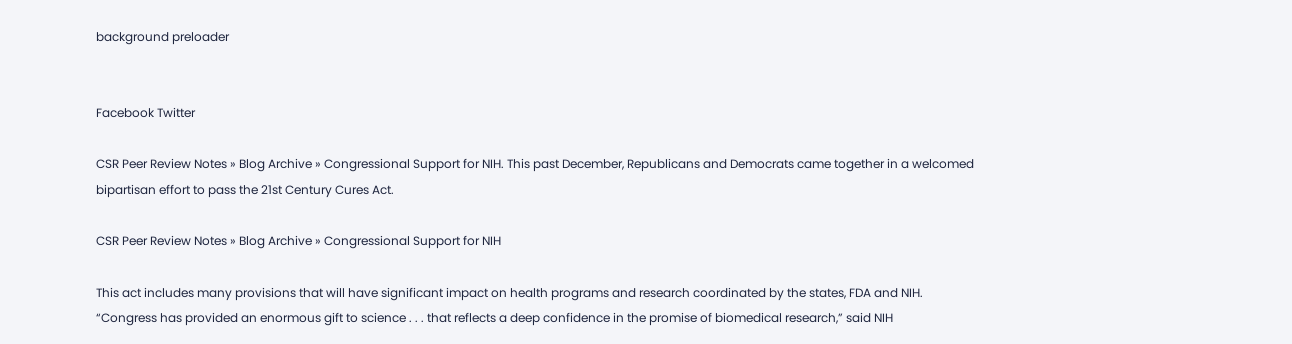background preloader


Facebook Twitter

CSR Peer Review Notes » Blog Archive » Congressional Support for NIH. This past December, Republicans and Democrats came together in a welcomed bipartisan effort to pass the 21st Century Cures Act.

CSR Peer Review Notes » Blog Archive » Congressional Support for NIH

This act includes many provisions that will have significant impact on health programs and research coordinated by the states, FDA and NIH. “Congress has provided an enormous gift to science . . . that reflects a deep confidence in the promise of biomedical research,” said NIH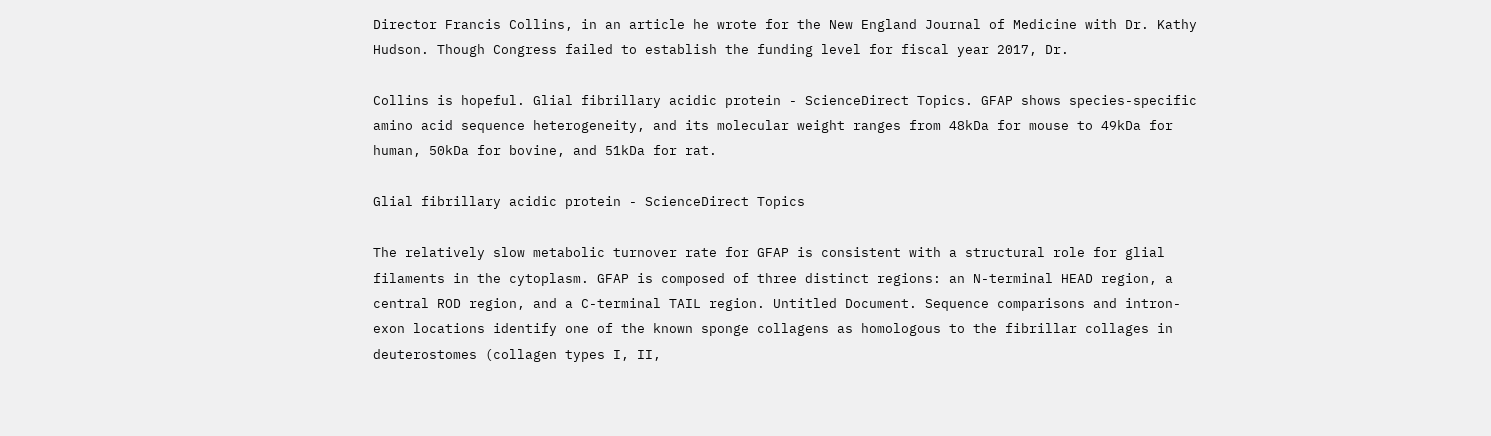Director Francis Collins, in an article he wrote for the New England Journal of Medicine with Dr. Kathy Hudson. Though Congress failed to establish the funding level for fiscal year 2017, Dr.

Collins is hopeful. Glial fibrillary acidic protein - ScienceDirect Topics. GFAP shows species-specific amino acid sequence heterogeneity, and its molecular weight ranges from 48kDa for mouse to 49kDa for human, 50kDa for bovine, and 51kDa for rat.

Glial fibrillary acidic protein - ScienceDirect Topics

The relatively slow metabolic turnover rate for GFAP is consistent with a structural role for glial filaments in the cytoplasm. GFAP is composed of three distinct regions: an N-terminal HEAD region, a central ROD region, and a C-terminal TAIL region. Untitled Document. Sequence comparisons and intron-exon locations identify one of the known sponge collagens as homologous to the fibrillar collages in deuterostomes (collagen types I, II,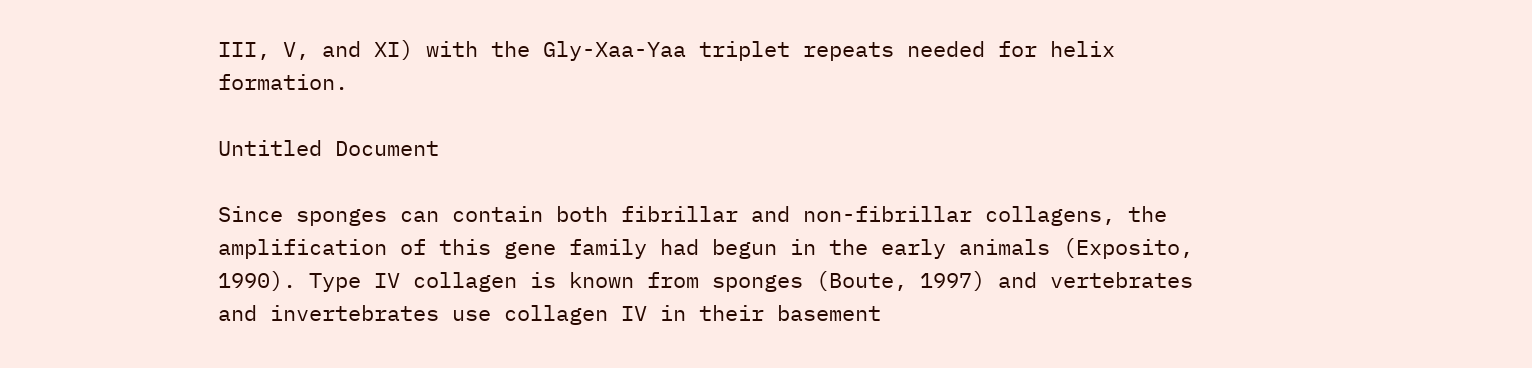III, V, and XI) with the Gly-Xaa-Yaa triplet repeats needed for helix formation.

Untitled Document

Since sponges can contain both fibrillar and non-fibrillar collagens, the amplification of this gene family had begun in the early animals (Exposito, 1990). Type IV collagen is known from sponges (Boute, 1997) and vertebrates and invertebrates use collagen IV in their basement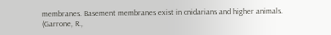membranes. Basement membranes exist in cnidarians and higher animals. (Garrone, R.,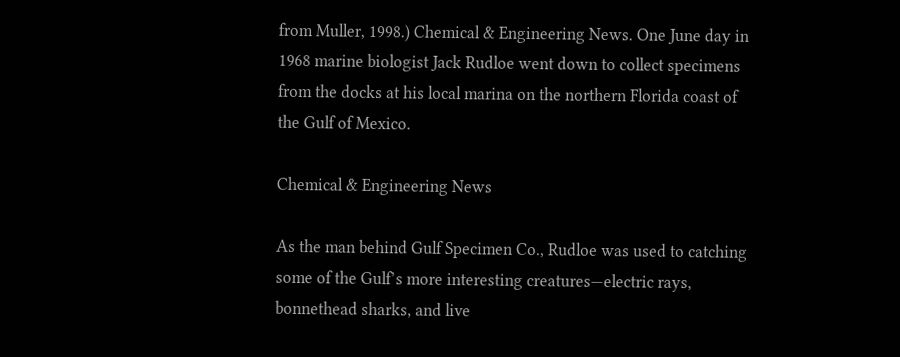from Muller, 1998.) Chemical & Engineering News. One June day in 1968 marine biologist Jack Rudloe went down to collect specimens from the docks at his local marina on the northern Florida coast of the Gulf of Mexico.

Chemical & Engineering News

As the man behind Gulf Specimen Co., Rudloe was used to catching some of the Gulf’s more interesting creatures—electric rays, bonnethead sharks, and live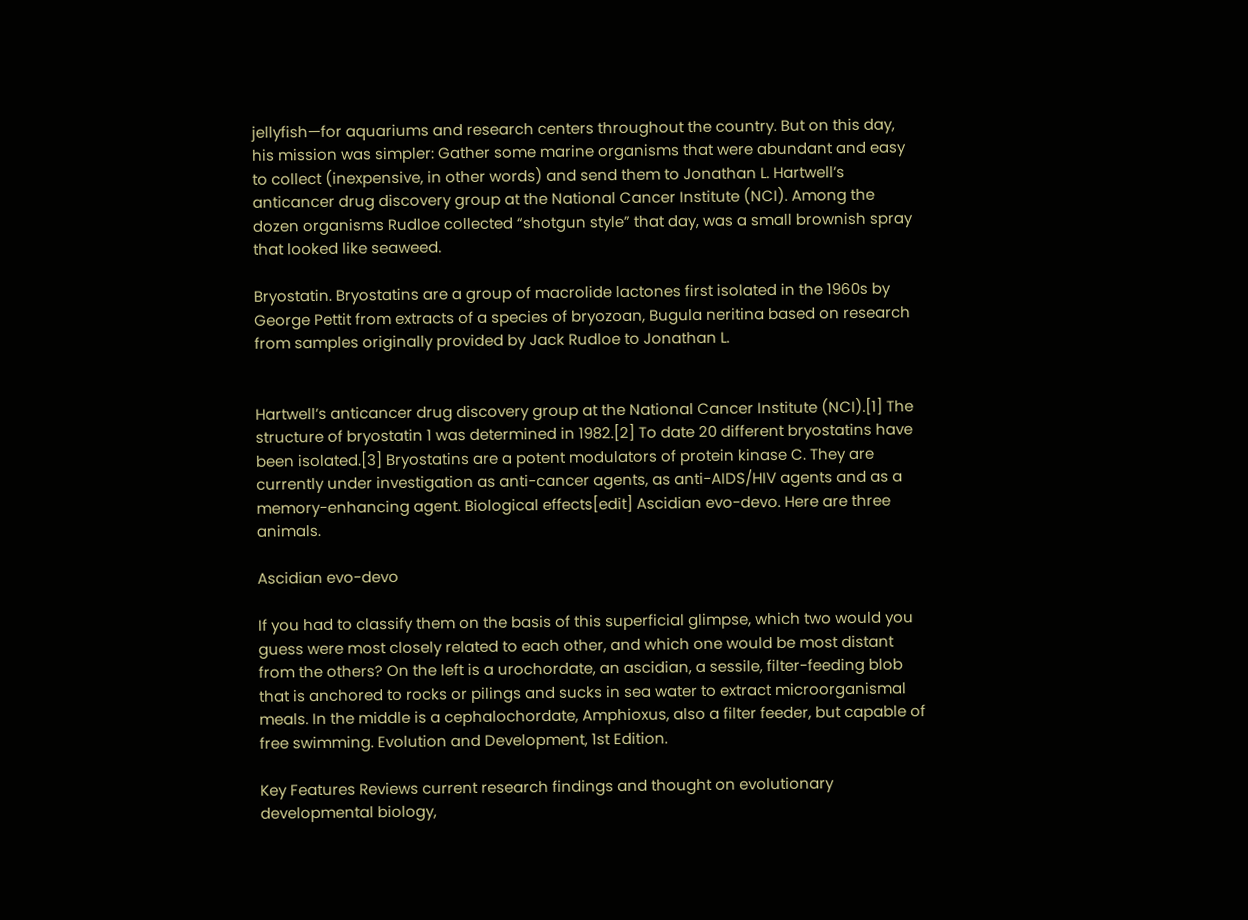jellyfish—for aquariums and research centers throughout the country. But on this day, his mission was simpler: Gather some marine organisms that were abundant and easy to collect (inexpensive, in other words) and send them to Jonathan L. Hartwell’s anticancer drug discovery group at the National Cancer Institute (NCI). Among the dozen organisms Rudloe collected “shotgun style” that day, was a small brownish spray that looked like seaweed.

Bryostatin. Bryostatins are a group of macrolide lactones first isolated in the 1960s by George Pettit from extracts of a species of bryozoan, Bugula neritina based on research from samples originally provided by Jack Rudloe to Jonathan L.


Hartwell’s anticancer drug discovery group at the National Cancer Institute (NCI).[1] The structure of bryostatin 1 was determined in 1982.[2] To date 20 different bryostatins have been isolated.[3] Bryostatins are a potent modulators of protein kinase C. They are currently under investigation as anti-cancer agents, as anti-AIDS/HIV agents and as a memory-enhancing agent. Biological effects[edit] Ascidian evo-devo. Here are three animals.

Ascidian evo-devo

If you had to classify them on the basis of this superficial glimpse, which two would you guess were most closely related to each other, and which one would be most distant from the others? On the left is a urochordate, an ascidian, a sessile, filter-feeding blob that is anchored to rocks or pilings and sucks in sea water to extract microorganismal meals. In the middle is a cephalochordate, Amphioxus, also a filter feeder, but capable of free swimming. Evolution and Development, 1st Edition.

Key Features Reviews current research findings and thought on evolutionary developmental biology,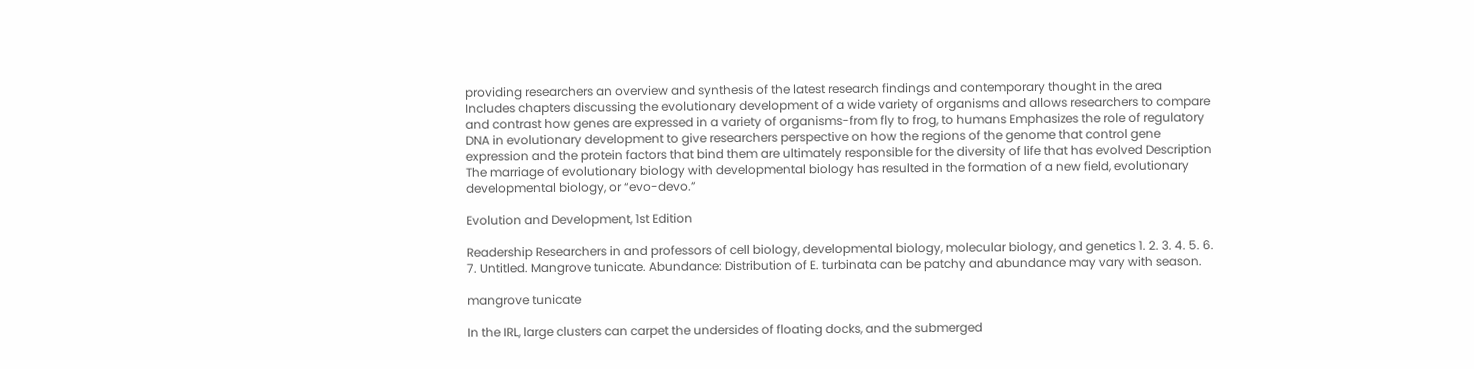providing researchers an overview and synthesis of the latest research findings and contemporary thought in the area Includes chapters discussing the evolutionary development of a wide variety of organisms and allows researchers to compare and contrast how genes are expressed in a variety of organisms-from fly to frog, to humans Emphasizes the role of regulatory DNA in evolutionary development to give researchers perspective on how the regions of the genome that control gene expression and the protein factors that bind them are ultimately responsible for the diversity of life that has evolved Description The marriage of evolutionary biology with developmental biology has resulted in the formation of a new field, evolutionary developmental biology, or “evo-devo.”

Evolution and Development, 1st Edition

Readership Researchers in and professors of cell biology, developmental biology, molecular biology, and genetics 1. 2. 3. 4. 5. 6. 7. Untitled. Mangrove tunicate. Abundance: Distribution of E. turbinata can be patchy and abundance may vary with season.

mangrove tunicate

In the IRL, large clusters can carpet the undersides of floating docks, and the submerged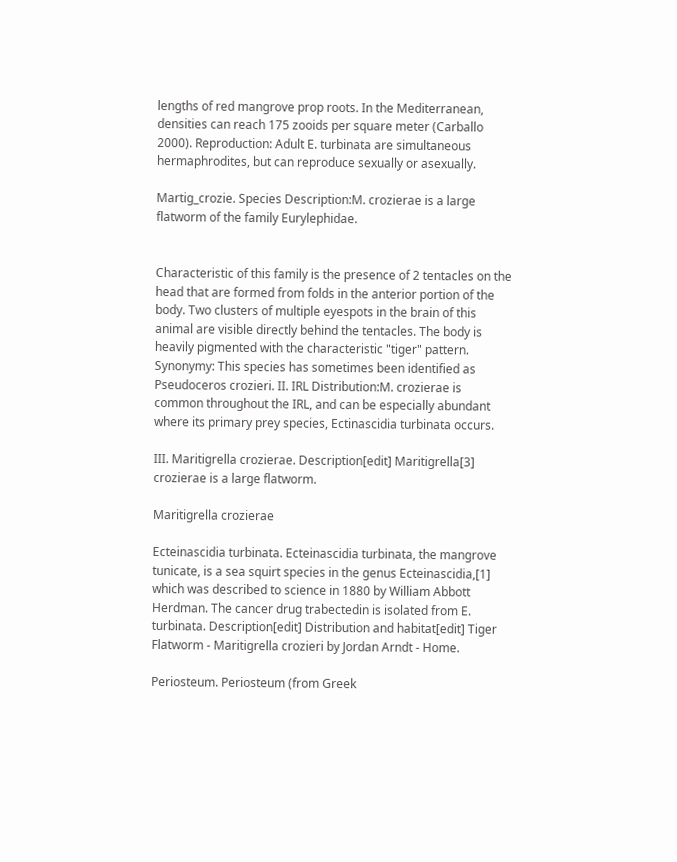lengths of red mangrove prop roots. In the Mediterranean, densities can reach 175 zooids per square meter (Carballo 2000). Reproduction: Adult E. turbinata are simultaneous hermaphrodites, but can reproduce sexually or asexually.

Martig_crozie. Species Description:M. crozierae is a large flatworm of the family Eurylephidae.


Characteristic of this family is the presence of 2 tentacles on the head that are formed from folds in the anterior portion of the body. Two clusters of multiple eyespots in the brain of this animal are visible directly behind the tentacles. The body is heavily pigmented with the characteristic "tiger" pattern. Synonymy: This species has sometimes been identified as Pseudoceros crozieri. II. IRL Distribution:M. crozierae is common throughout the IRL, and can be especially abundant where its primary prey species, Ectinascidia turbinata occurs.

III. Maritigrella crozierae. Description[edit] Maritigrella[3] crozierae is a large flatworm.

Maritigrella crozierae

Ecteinascidia turbinata. Ecteinascidia turbinata, the mangrove tunicate, is a sea squirt species in the genus Ecteinascidia,[1] which was described to science in 1880 by William Abbott Herdman. The cancer drug trabectedin is isolated from E. turbinata. Description[edit] Distribution and habitat[edit] Tiger Flatworm - Maritigrella crozieri by Jordan Arndt - Home.

Periosteum. Periosteum (from Greek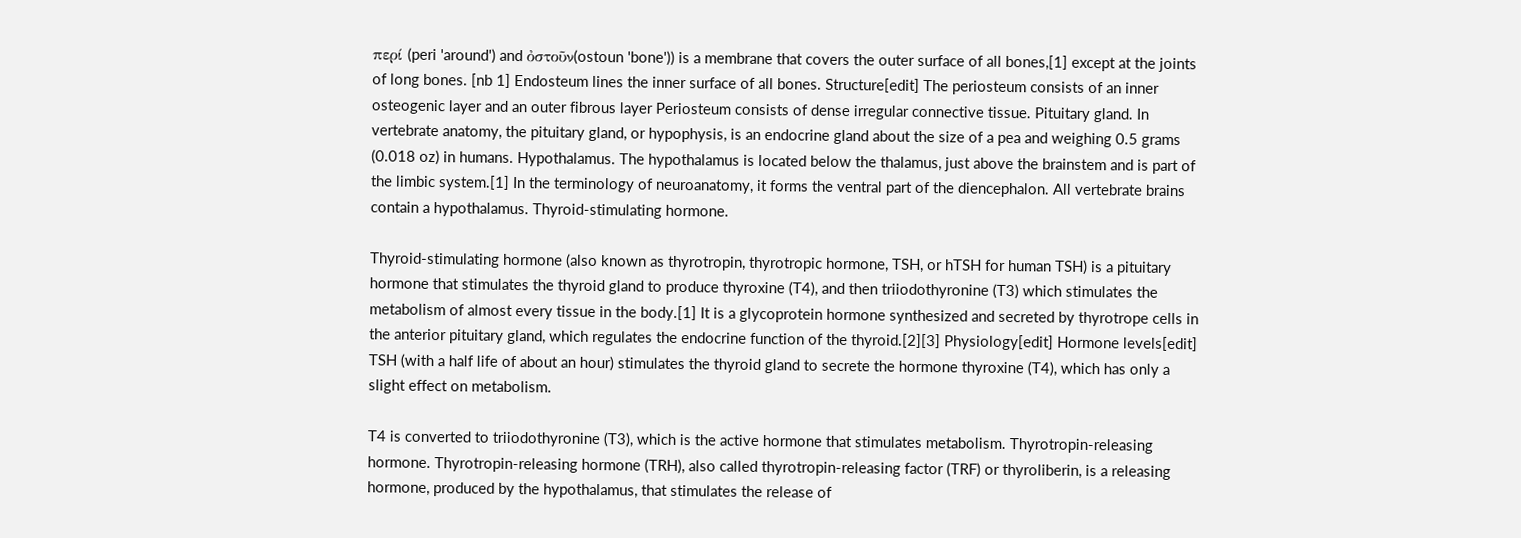περί (peri 'around') and ὀστοῦν(ostoun 'bone')) is a membrane that covers the outer surface of all bones,[1] except at the joints of long bones. [nb 1] Endosteum lines the inner surface of all bones. Structure[edit] The periosteum consists of an inner osteogenic layer and an outer fibrous layer Periosteum consists of dense irregular connective tissue. Pituitary gland. In vertebrate anatomy, the pituitary gland, or hypophysis, is an endocrine gland about the size of a pea and weighing 0.5 grams (0.018 oz) in humans. Hypothalamus. The hypothalamus is located below the thalamus, just above the brainstem and is part of the limbic system.[1] In the terminology of neuroanatomy, it forms the ventral part of the diencephalon. All vertebrate brains contain a hypothalamus. Thyroid-stimulating hormone.

Thyroid-stimulating hormone (also known as thyrotropin, thyrotropic hormone, TSH, or hTSH for human TSH) is a pituitary hormone that stimulates the thyroid gland to produce thyroxine (T4), and then triiodothyronine (T3) which stimulates the metabolism of almost every tissue in the body.[1] It is a glycoprotein hormone synthesized and secreted by thyrotrope cells in the anterior pituitary gland, which regulates the endocrine function of the thyroid.[2][3] Physiology[edit] Hormone levels[edit] TSH (with a half life of about an hour) stimulates the thyroid gland to secrete the hormone thyroxine (T4), which has only a slight effect on metabolism.

T4 is converted to triiodothyronine (T3), which is the active hormone that stimulates metabolism. Thyrotropin-releasing hormone. Thyrotropin-releasing hormone (TRH), also called thyrotropin-releasing factor (TRF) or thyroliberin, is a releasing hormone, produced by the hypothalamus, that stimulates the release of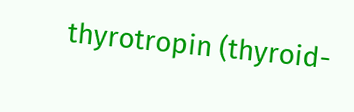thyrotropin (thyroid-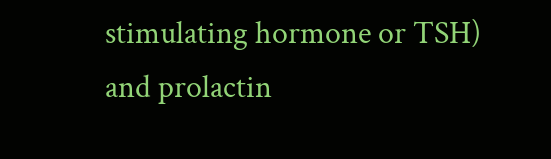stimulating hormone or TSH) and prolactin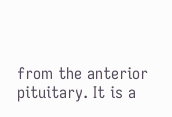from the anterior pituitary. It is a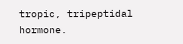tropic, tripeptidal hormone.